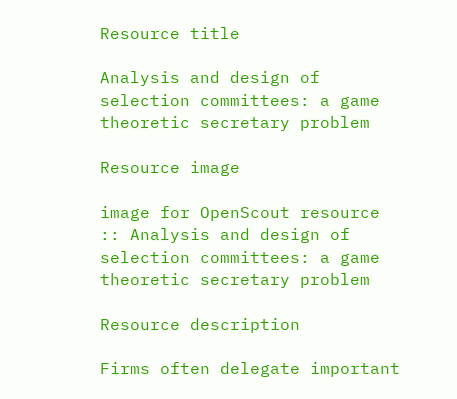Resource title

Analysis and design of selection committees: a game theoretic secretary problem

Resource image

image for OpenScout resource :: Analysis and design of selection committees: a game theoretic secretary problem

Resource description

Firms often delegate important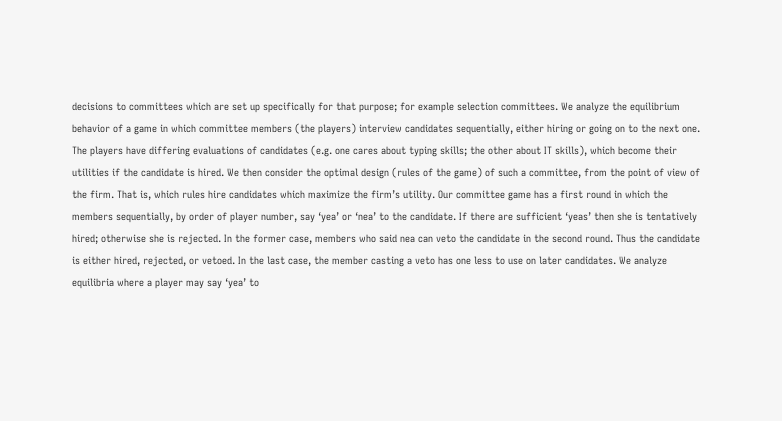decisions to committees which are set up specifically for that purpose; for example selection committees. We analyze the equilibrium behavior of a game in which committee members (the players) interview candidates sequentially, either hiring or going on to the next one. The players have differing evaluations of candidates (e.g. one cares about typing skills; the other about IT skills), which become their utilities if the candidate is hired. We then consider the optimal design (rules of the game) of such a committee, from the point of view of the firm. That is, which rules hire candidates which maximize the firm’s utility. Our committee game has a first round in which the members sequentially, by order of player number, say ‘yea’ or ‘nea’ to the candidate. If there are sufficient ‘yeas’ then she is tentatively hired; otherwise she is rejected. In the former case, members who said nea can veto the candidate in the second round. Thus the candidate is either hired, rejected, or vetoed. In the last case, the member casting a veto has one less to use on later candidates. We analyze equilibria where a player may say ‘yea’ to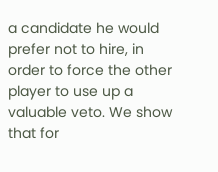a candidate he would prefer not to hire, in order to force the other player to use up a valuable veto. We show that for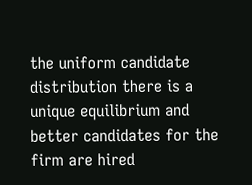the uniform candidate distribution there is a unique equilibrium and better candidates for the firm are hired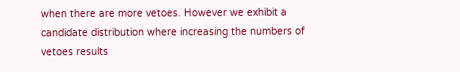when there are more vetoes. However we exhibit a candidate distribution where increasing the numbers of vetoes results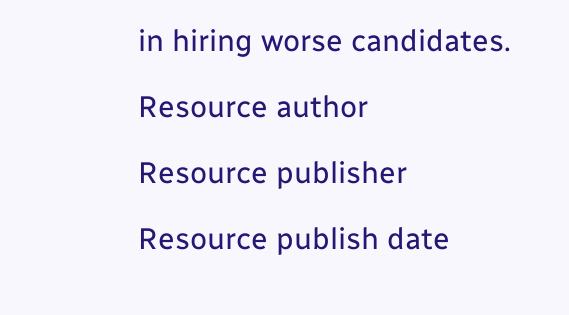in hiring worse candidates.

Resource author

Resource publisher

Resource publish date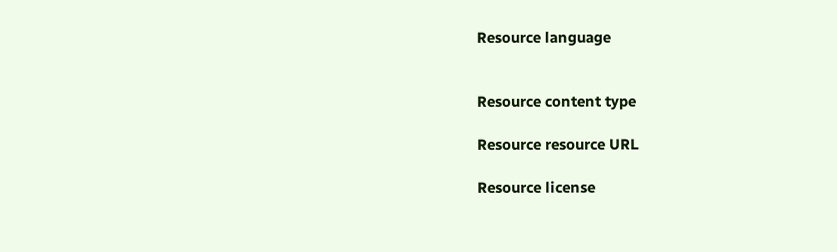Resource language


Resource content type

Resource resource URL

Resource license